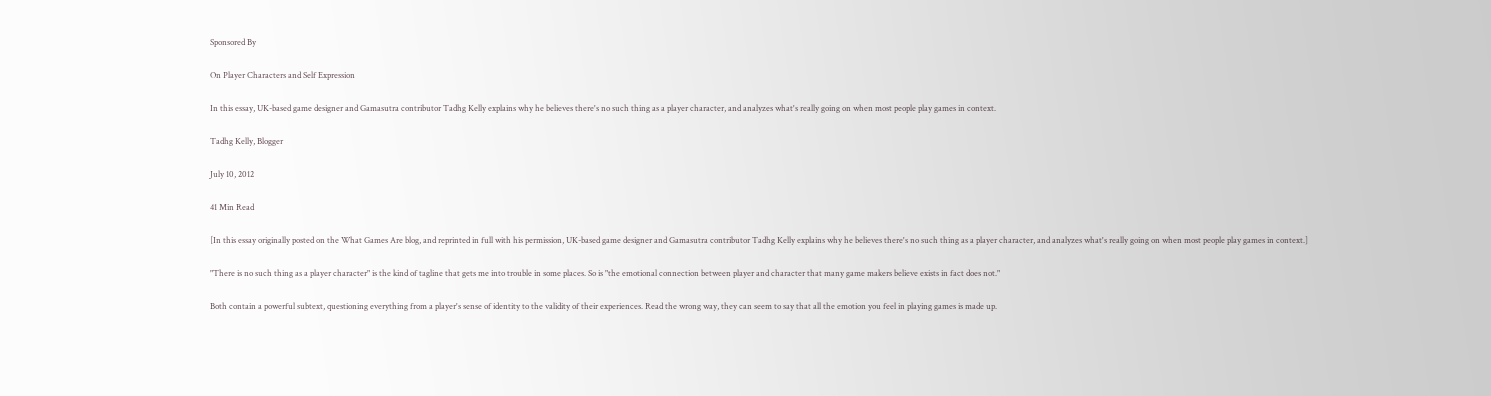Sponsored By

On Player Characters and Self Expression

In this essay, UK-based game designer and Gamasutra contributor Tadhg Kelly explains why he believes there's no such thing as a player character, and analyzes what's really going on when most people play games in context.

Tadhg Kelly, Blogger

July 10, 2012

41 Min Read

[In this essay originally posted on the What Games Are blog, and reprinted in full with his permission, UK-based game designer and Gamasutra contributor Tadhg Kelly explains why he believes there's no such thing as a player character, and analyzes what's really going on when most people play games in context.]

"There is no such thing as a player character" is the kind of tagline that gets me into trouble in some places. So is "the emotional connection between player and character that many game makers believe exists in fact does not."

Both contain a powerful subtext, questioning everything from a player's sense of identity to the validity of their experiences. Read the wrong way, they can seem to say that all the emotion you feel in playing games is made up.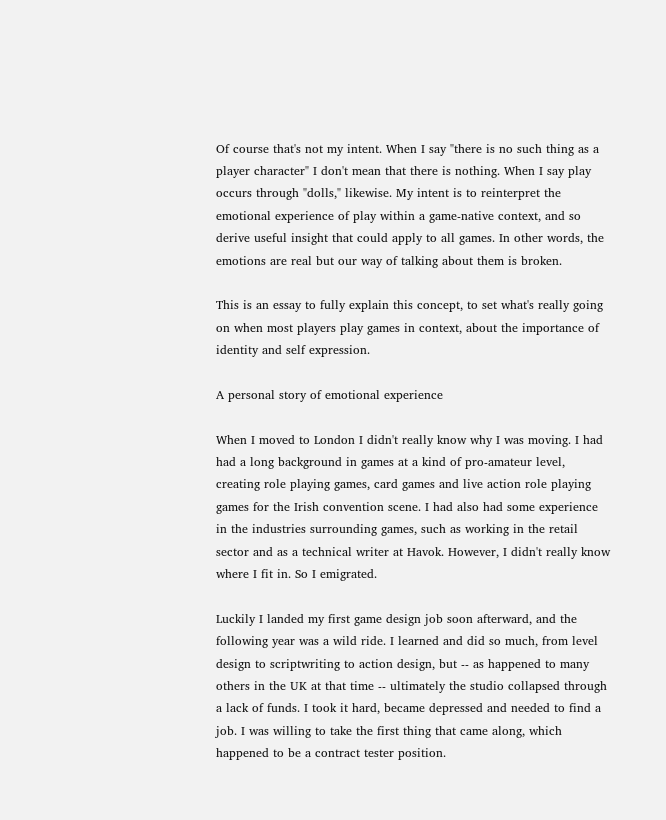Of course that's not my intent. When I say "there is no such thing as a player character" I don't mean that there is nothing. When I say play occurs through "dolls," likewise. My intent is to reinterpret the emotional experience of play within a game-native context, and so derive useful insight that could apply to all games. In other words, the emotions are real but our way of talking about them is broken.

This is an essay to fully explain this concept, to set what's really going on when most players play games in context, about the importance of identity and self expression.

A personal story of emotional experience

When I moved to London I didn't really know why I was moving. I had had a long background in games at a kind of pro-amateur level, creating role playing games, card games and live action role playing games for the Irish convention scene. I had also had some experience in the industries surrounding games, such as working in the retail sector and as a technical writer at Havok. However, I didn't really know where I fit in. So I emigrated.

Luckily I landed my first game design job soon afterward, and the following year was a wild ride. I learned and did so much, from level design to scriptwriting to action design, but -- as happened to many others in the UK at that time -- ultimately the studio collapsed through a lack of funds. I took it hard, became depressed and needed to find a job. I was willing to take the first thing that came along, which happened to be a contract tester position.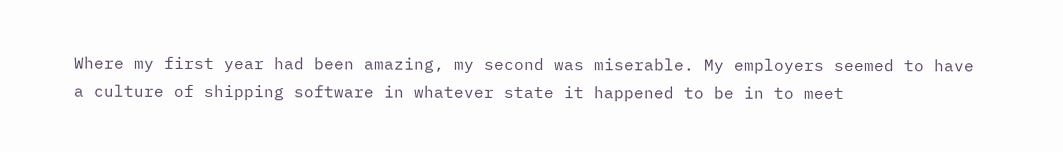Where my first year had been amazing, my second was miserable. My employers seemed to have a culture of shipping software in whatever state it happened to be in to meet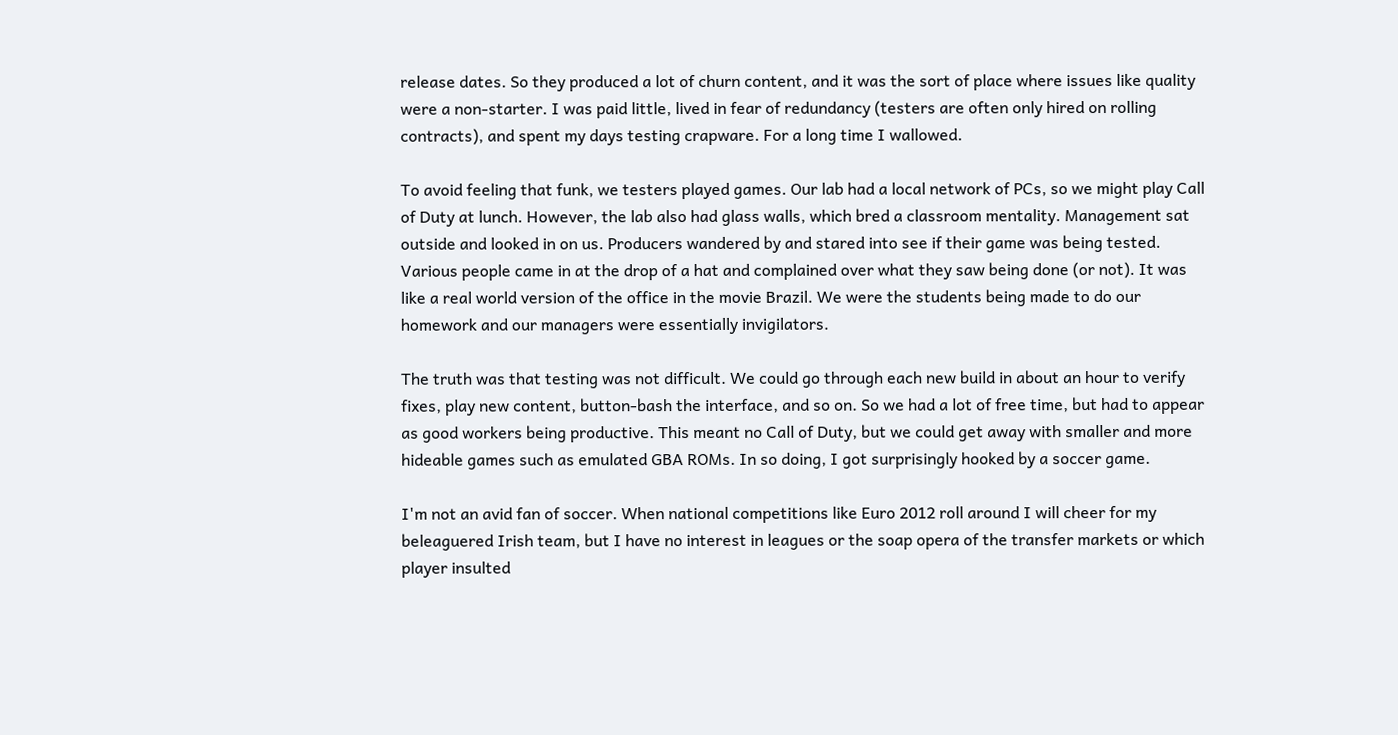release dates. So they produced a lot of churn content, and it was the sort of place where issues like quality were a non-starter. I was paid little, lived in fear of redundancy (testers are often only hired on rolling contracts), and spent my days testing crapware. For a long time I wallowed.

To avoid feeling that funk, we testers played games. Our lab had a local network of PCs, so we might play Call of Duty at lunch. However, the lab also had glass walls, which bred a classroom mentality. Management sat outside and looked in on us. Producers wandered by and stared into see if their game was being tested. Various people came in at the drop of a hat and complained over what they saw being done (or not). It was like a real world version of the office in the movie Brazil. We were the students being made to do our homework and our managers were essentially invigilators.

The truth was that testing was not difficult. We could go through each new build in about an hour to verify fixes, play new content, button-bash the interface, and so on. So we had a lot of free time, but had to appear as good workers being productive. This meant no Call of Duty, but we could get away with smaller and more hideable games such as emulated GBA ROMs. In so doing, I got surprisingly hooked by a soccer game.

I'm not an avid fan of soccer. When national competitions like Euro 2012 roll around I will cheer for my beleaguered Irish team, but I have no interest in leagues or the soap opera of the transfer markets or which player insulted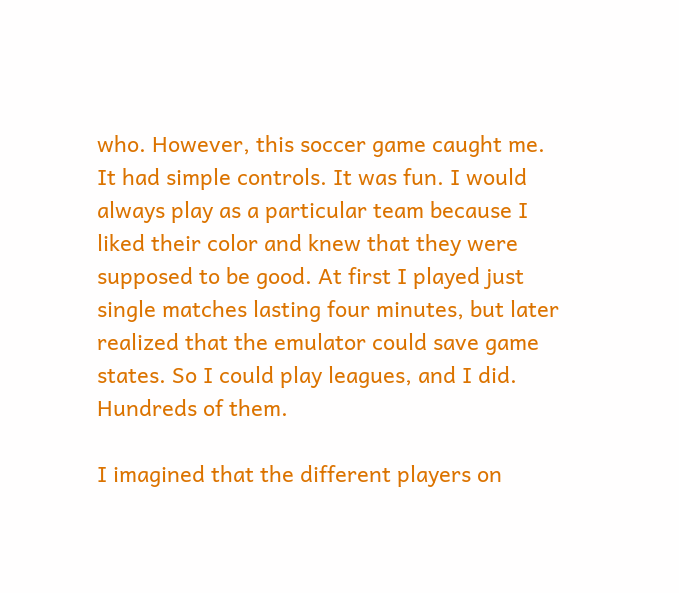who. However, this soccer game caught me. It had simple controls. It was fun. I would always play as a particular team because I liked their color and knew that they were supposed to be good. At first I played just single matches lasting four minutes, but later realized that the emulator could save game states. So I could play leagues, and I did. Hundreds of them.

I imagined that the different players on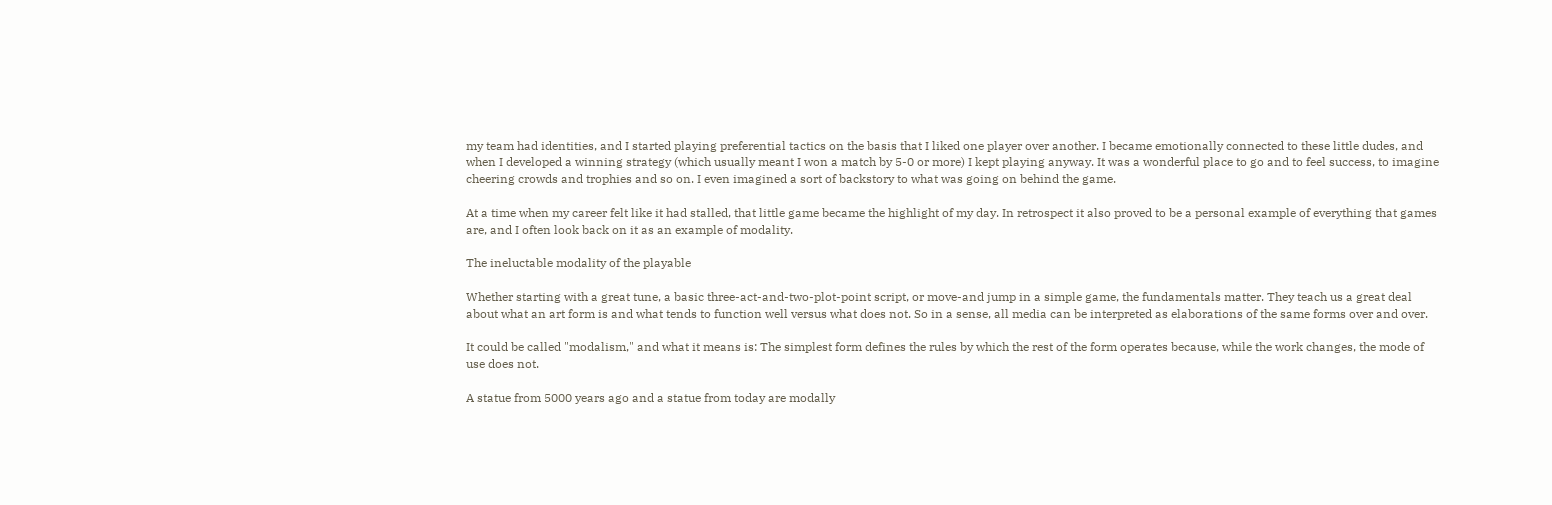my team had identities, and I started playing preferential tactics on the basis that I liked one player over another. I became emotionally connected to these little dudes, and when I developed a winning strategy (which usually meant I won a match by 5-0 or more) I kept playing anyway. It was a wonderful place to go and to feel success, to imagine cheering crowds and trophies and so on. I even imagined a sort of backstory to what was going on behind the game.

At a time when my career felt like it had stalled, that little game became the highlight of my day. In retrospect it also proved to be a personal example of everything that games are, and I often look back on it as an example of modality.

The ineluctable modality of the playable

Whether starting with a great tune, a basic three-act-and-two-plot-point script, or move-and jump in a simple game, the fundamentals matter. They teach us a great deal about what an art form is and what tends to function well versus what does not. So in a sense, all media can be interpreted as elaborations of the same forms over and over.

It could be called "modalism," and what it means is: The simplest form defines the rules by which the rest of the form operates because, while the work changes, the mode of use does not.

A statue from 5000 years ago and a statue from today are modally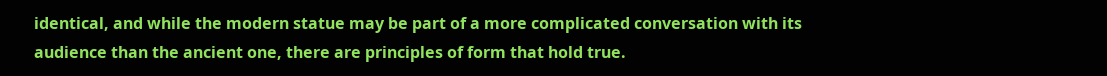identical, and while the modern statue may be part of a more complicated conversation with its audience than the ancient one, there are principles of form that hold true.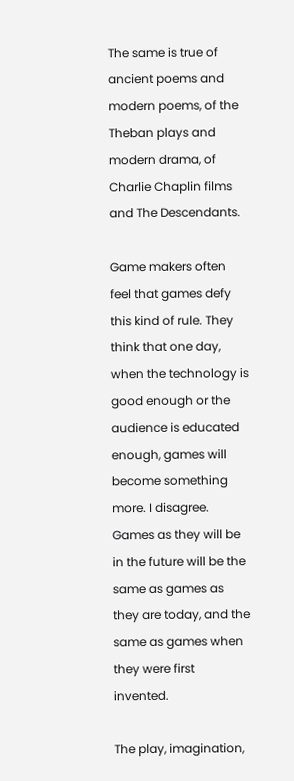The same is true of ancient poems and modern poems, of the Theban plays and modern drama, of Charlie Chaplin films and The Descendants.

Game makers often feel that games defy this kind of rule. They think that one day, when the technology is good enough or the audience is educated enough, games will become something more. I disagree. Games as they will be in the future will be the same as games as they are today, and the same as games when they were first invented.

The play, imagination,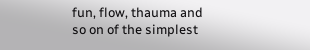fun, flow, thauma and so on of the simplest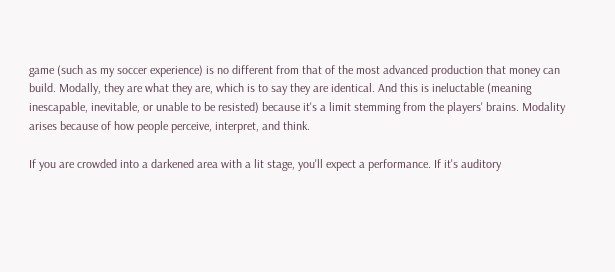game (such as my soccer experience) is no different from that of the most advanced production that money can build. Modally, they are what they are, which is to say they are identical. And this is ineluctable (meaning inescapable, inevitable, or unable to be resisted) because it's a limit stemming from the players' brains. Modality arises because of how people perceive, interpret, and think.

If you are crowded into a darkened area with a lit stage, you'll expect a performance. If it's auditory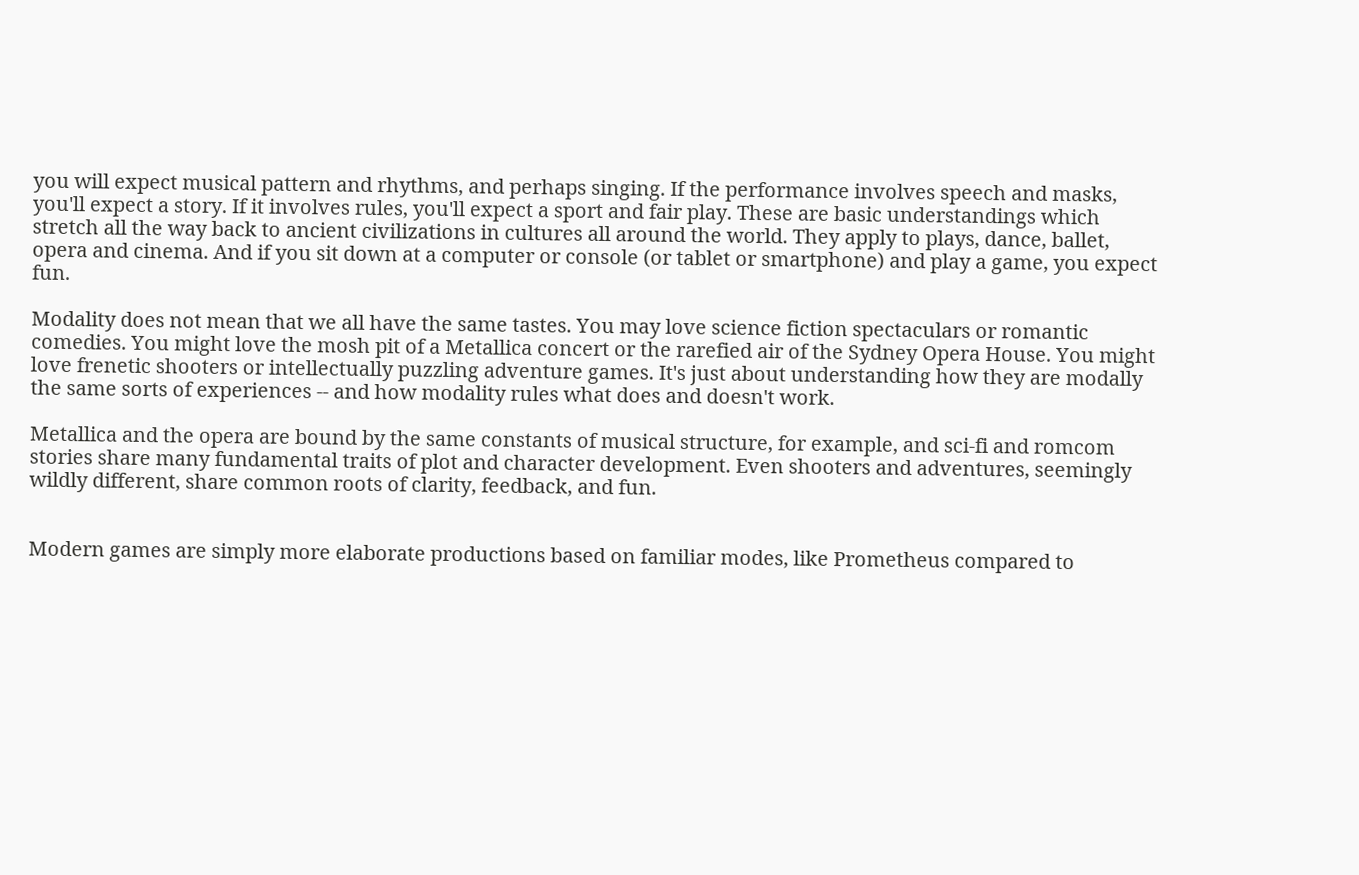you will expect musical pattern and rhythms, and perhaps singing. If the performance involves speech and masks, you'll expect a story. If it involves rules, you'll expect a sport and fair play. These are basic understandings which stretch all the way back to ancient civilizations in cultures all around the world. They apply to plays, dance, ballet, opera and cinema. And if you sit down at a computer or console (or tablet or smartphone) and play a game, you expect fun.

Modality does not mean that we all have the same tastes. You may love science fiction spectaculars or romantic comedies. You might love the mosh pit of a Metallica concert or the rarefied air of the Sydney Opera House. You might love frenetic shooters or intellectually puzzling adventure games. It's just about understanding how they are modally the same sorts of experiences -- and how modality rules what does and doesn't work.

Metallica and the opera are bound by the same constants of musical structure, for example, and sci-fi and romcom stories share many fundamental traits of plot and character development. Even shooters and adventures, seemingly wildly different, share common roots of clarity, feedback, and fun.


Modern games are simply more elaborate productions based on familiar modes, like Prometheus compared to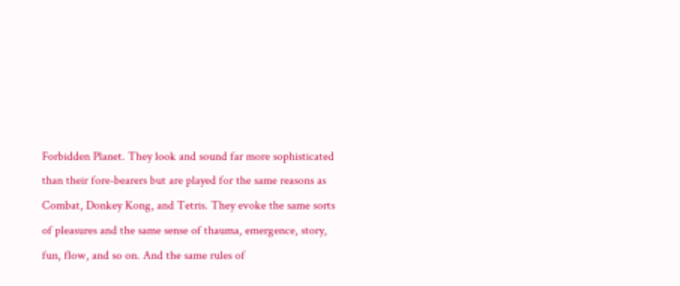Forbidden Planet. They look and sound far more sophisticated than their fore-bearers but are played for the same reasons as Combat, Donkey Kong, and Tetris. They evoke the same sorts of pleasures and the same sense of thauma, emergence, story, fun, flow, and so on. And the same rules of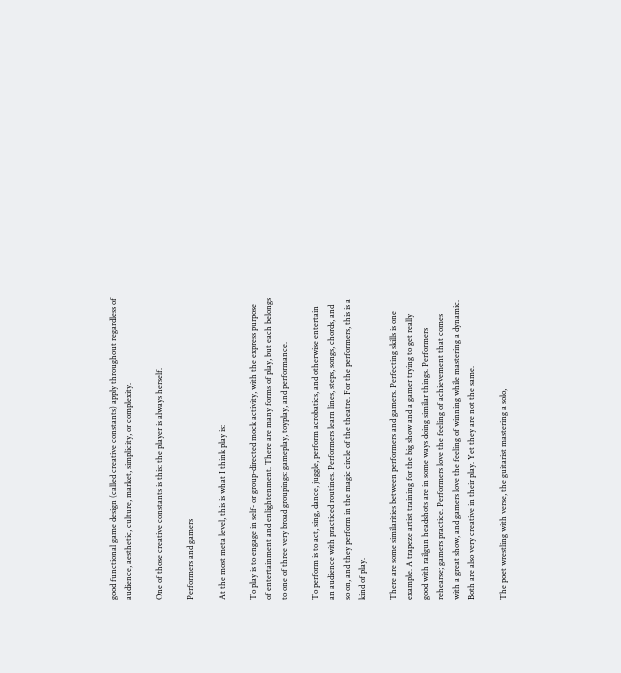good functional game design (called creative constants) apply throughout regardless of audience, aesthetic, culture, market, simplicity, or complexity.

One of those creative constants is this: the player is always herself.

Performers and gamers

At the most meta level, this is what I think play is:

To play is to engage in self- or group-directed mock activity, with the express purpose of entertainment and enlightenment. There are many forms of play, but each belongs to one of three very broad groupings: gameplay, toyplay, and performance.

To perform is to act, sing, dance, juggle, perform acrobatics, and otherwise entertain an audience with practiced routines. Performers learn lines, steps, songs, chords, and so on, and they perform in the magic circle of the theatre. For the performers, this is a kind of play.

There are some similarities between performers and gamers. Perfecting skills is one example. A trapeze artist training for the big show and a gamer trying to get really good with railgun headshots are in some ways doing similar things. Performers rehearse; gamers practice. Performers love the feeling of achievement that comes with a great show, and gamers love the feeling of winning while mastering a dynamic. Both are also very creative in their play. Yet they are not the same.

The poet wrestling with verse, the guitarist mastering a solo,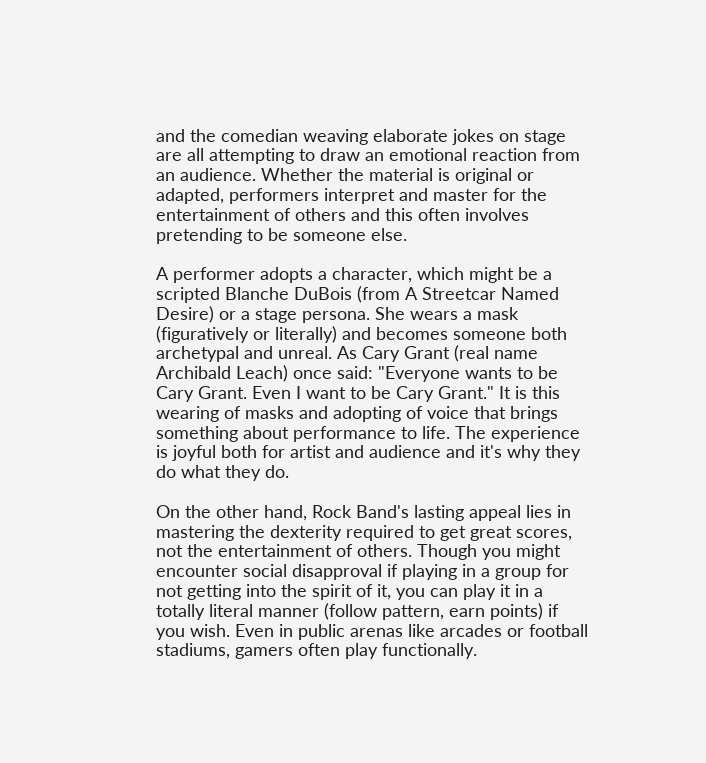and the comedian weaving elaborate jokes on stage are all attempting to draw an emotional reaction from an audience. Whether the material is original or adapted, performers interpret and master for the entertainment of others and this often involves pretending to be someone else.

A performer adopts a character, which might be a scripted Blanche DuBois (from A Streetcar Named Desire) or a stage persona. She wears a mask (figuratively or literally) and becomes someone both archetypal and unreal. As Cary Grant (real name Archibald Leach) once said: "Everyone wants to be Cary Grant. Even I want to be Cary Grant." It is this wearing of masks and adopting of voice that brings something about performance to life. The experience is joyful both for artist and audience and it's why they do what they do.

On the other hand, Rock Band's lasting appeal lies in mastering the dexterity required to get great scores, not the entertainment of others. Though you might encounter social disapproval if playing in a group for not getting into the spirit of it, you can play it in a totally literal manner (follow pattern, earn points) if you wish. Even in public arenas like arcades or football stadiums, gamers often play functionally.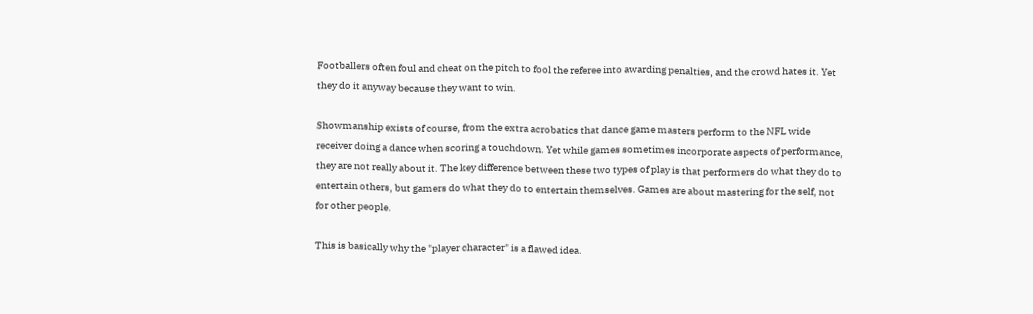Footballers often foul and cheat on the pitch to fool the referee into awarding penalties, and the crowd hates it. Yet they do it anyway because they want to win.

Showmanship exists of course, from the extra acrobatics that dance game masters perform to the NFL wide receiver doing a dance when scoring a touchdown. Yet while games sometimes incorporate aspects of performance, they are not really about it. The key difference between these two types of play is that performers do what they do to entertain others, but gamers do what they do to entertain themselves. Games are about mastering for the self, not for other people.

This is basically why the "player character" is a flawed idea.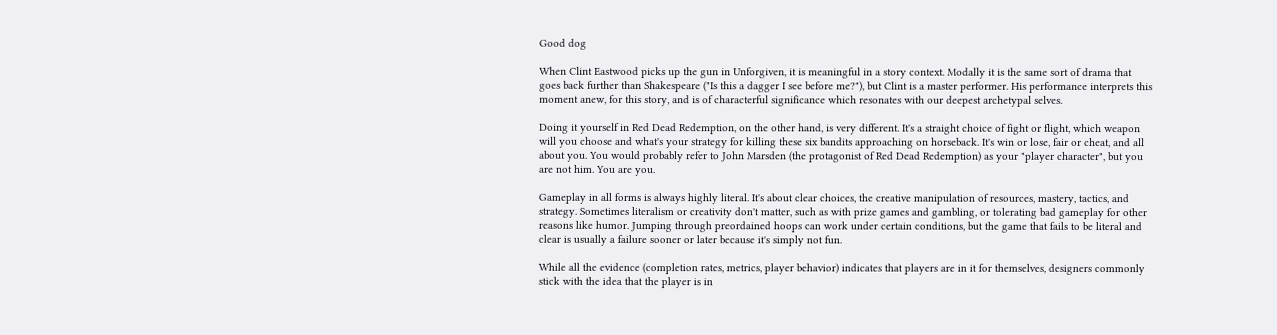Good dog

When Clint Eastwood picks up the gun in Unforgiven, it is meaningful in a story context. Modally it is the same sort of drama that goes back further than Shakespeare ("Is this a dagger I see before me?"), but Clint is a master performer. His performance interprets this moment anew, for this story, and is of characterful significance which resonates with our deepest archetypal selves.

Doing it yourself in Red Dead Redemption, on the other hand, is very different. It's a straight choice of fight or flight, which weapon will you choose and what's your strategy for killing these six bandits approaching on horseback. It's win or lose, fair or cheat, and all about you. You would probably refer to John Marsden (the protagonist of Red Dead Redemption) as your "player character", but you are not him. You are you.

Gameplay in all forms is always highly literal. It's about clear choices, the creative manipulation of resources, mastery, tactics, and strategy. Sometimes literalism or creativity don't matter, such as with prize games and gambling, or tolerating bad gameplay for other reasons like humor. Jumping through preordained hoops can work under certain conditions, but the game that fails to be literal and clear is usually a failure sooner or later because it's simply not fun.

While all the evidence (completion rates, metrics, player behavior) indicates that players are in it for themselves, designers commonly stick with the idea that the player is in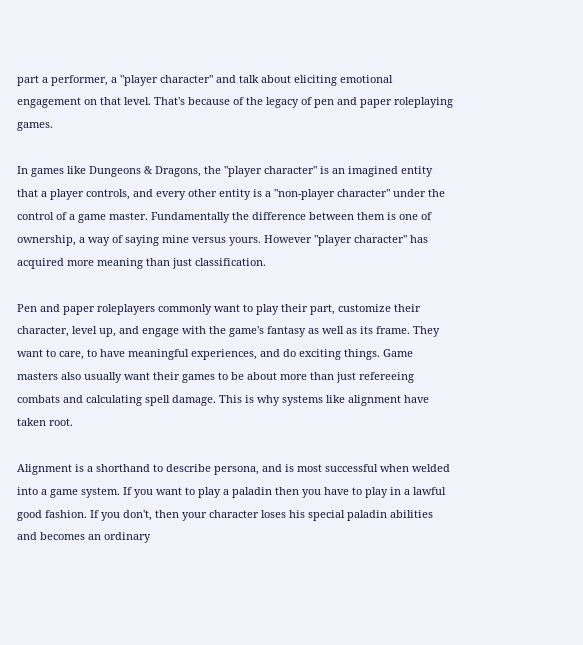part a performer, a "player character" and talk about eliciting emotional engagement on that level. That's because of the legacy of pen and paper roleplaying games.

In games like Dungeons & Dragons, the "player character" is an imagined entity that a player controls, and every other entity is a "non-player character" under the control of a game master. Fundamentally the difference between them is one of ownership, a way of saying mine versus yours. However "player character" has acquired more meaning than just classification.

Pen and paper roleplayers commonly want to play their part, customize their character, level up, and engage with the game's fantasy as well as its frame. They want to care, to have meaningful experiences, and do exciting things. Game masters also usually want their games to be about more than just refereeing combats and calculating spell damage. This is why systems like alignment have taken root.

Alignment is a shorthand to describe persona, and is most successful when welded into a game system. If you want to play a paladin then you have to play in a lawful good fashion. If you don't, then your character loses his special paladin abilities and becomes an ordinary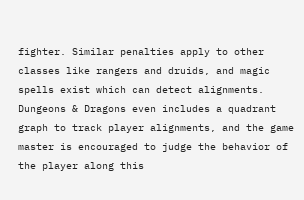fighter. Similar penalties apply to other classes like rangers and druids, and magic spells exist which can detect alignments. Dungeons & Dragons even includes a quadrant graph to track player alignments, and the game master is encouraged to judge the behavior of the player along this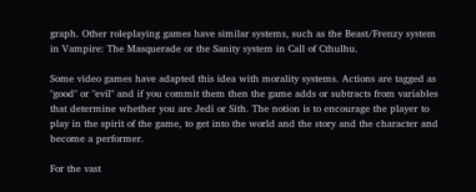graph. Other roleplaying games have similar systems, such as the Beast/Frenzy system in Vampire: The Masquerade or the Sanity system in Call of Cthulhu.

Some video games have adapted this idea with morality systems. Actions are tagged as "good" or "evil" and if you commit them then the game adds or subtracts from variables that determine whether you are Jedi or Sith. The notion is to encourage the player to play in the spirit of the game, to get into the world and the story and the character and become a performer.

For the vast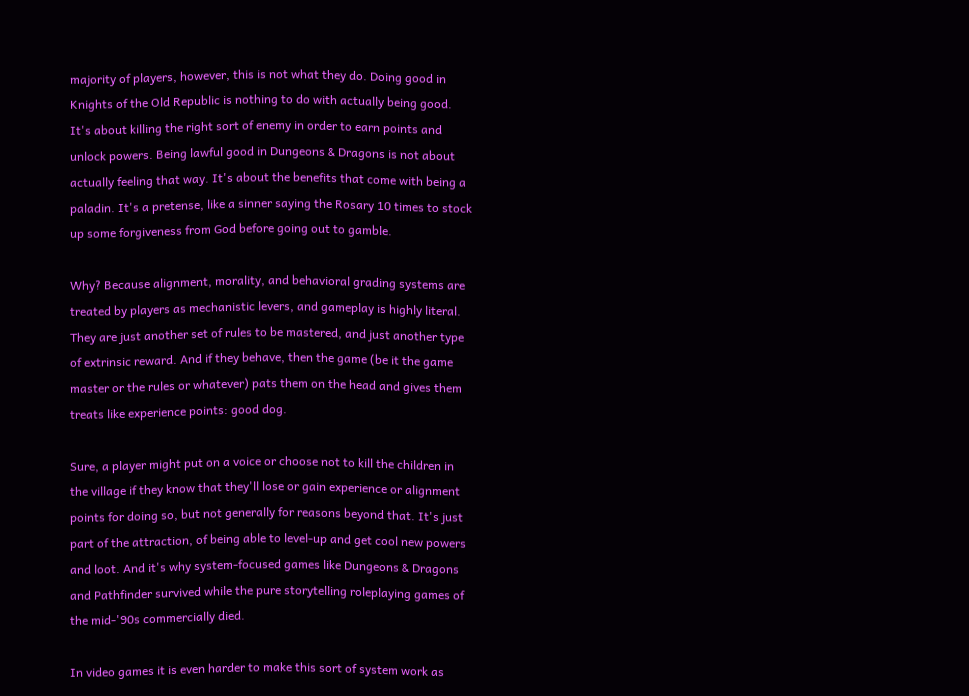majority of players, however, this is not what they do. Doing good in Knights of the Old Republic is nothing to do with actually being good. It's about killing the right sort of enemy in order to earn points and unlock powers. Being lawful good in Dungeons & Dragons is not about actually feeling that way. It's about the benefits that come with being a paladin. It's a pretense, like a sinner saying the Rosary 10 times to stock up some forgiveness from God before going out to gamble.

Why? Because alignment, morality, and behavioral grading systems are treated by players as mechanistic levers, and gameplay is highly literal. They are just another set of rules to be mastered, and just another type of extrinsic reward. And if they behave, then the game (be it the game master or the rules or whatever) pats them on the head and gives them treats like experience points: good dog.

Sure, a player might put on a voice or choose not to kill the children in the village if they know that they'll lose or gain experience or alignment points for doing so, but not generally for reasons beyond that. It's just part of the attraction, of being able to level-up and get cool new powers and loot. And it's why system-focused games like Dungeons & Dragons and Pathfinder survived while the pure storytelling roleplaying games of the mid-'90s commercially died.

In video games it is even harder to make this sort of system work as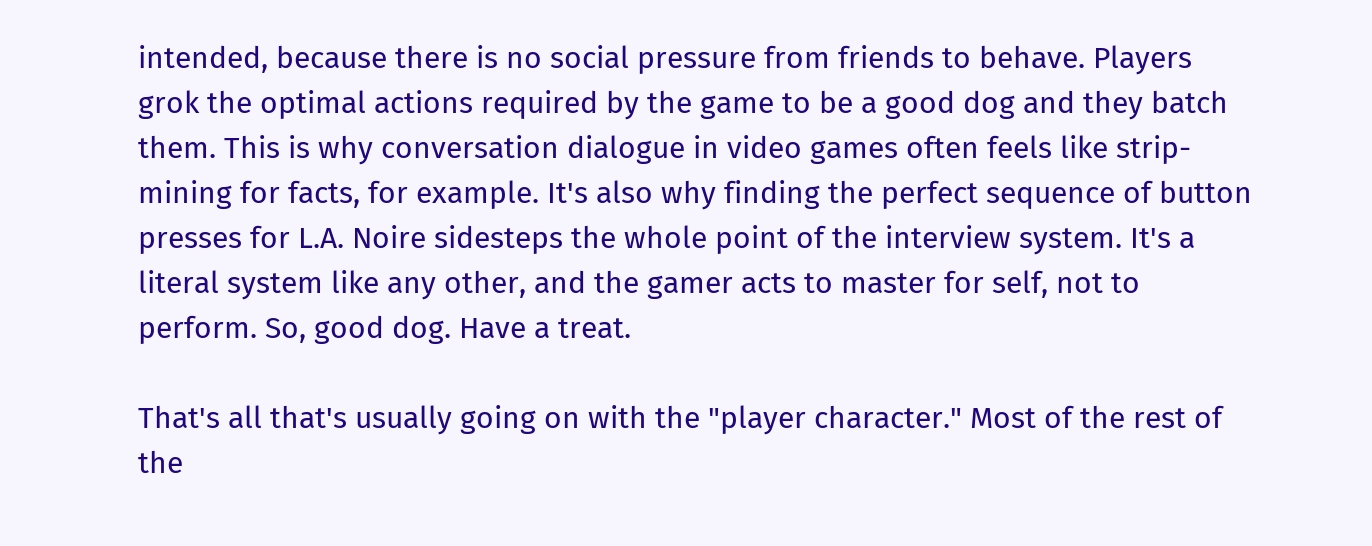intended, because there is no social pressure from friends to behave. Players grok the optimal actions required by the game to be a good dog and they batch them. This is why conversation dialogue in video games often feels like strip-mining for facts, for example. It's also why finding the perfect sequence of button presses for L.A. Noire sidesteps the whole point of the interview system. It's a literal system like any other, and the gamer acts to master for self, not to perform. So, good dog. Have a treat.

That's all that's usually going on with the "player character." Most of the rest of the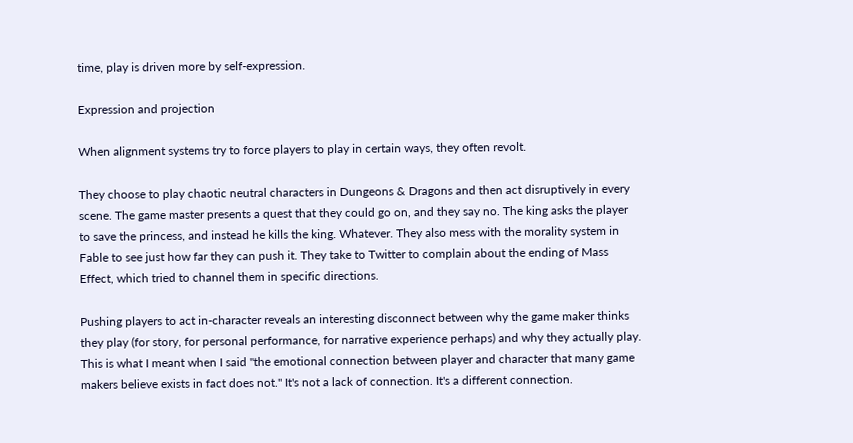time, play is driven more by self-expression.

Expression and projection

When alignment systems try to force players to play in certain ways, they often revolt.

They choose to play chaotic neutral characters in Dungeons & Dragons and then act disruptively in every scene. The game master presents a quest that they could go on, and they say no. The king asks the player to save the princess, and instead he kills the king. Whatever. They also mess with the morality system in Fable to see just how far they can push it. They take to Twitter to complain about the ending of Mass Effect, which tried to channel them in specific directions.

Pushing players to act in-character reveals an interesting disconnect between why the game maker thinks they play (for story, for personal performance, for narrative experience perhaps) and why they actually play. This is what I meant when I said "the emotional connection between player and character that many game makers believe exists in fact does not." It's not a lack of connection. It's a different connection.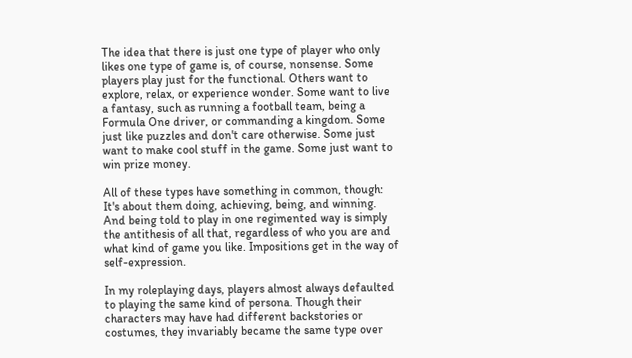The idea that there is just one type of player who only likes one type of game is, of course, nonsense. Some players play just for the functional. Others want to explore, relax, or experience wonder. Some want to live a fantasy, such as running a football team, being a Formula One driver, or commanding a kingdom. Some just like puzzles and don't care otherwise. Some just want to make cool stuff in the game. Some just want to win prize money.

All of these types have something in common, though: It's about them doing, achieving, being, and winning. And being told to play in one regimented way is simply the antithesis of all that, regardless of who you are and what kind of game you like. Impositions get in the way of self-expression.

In my roleplaying days, players almost always defaulted to playing the same kind of persona. Though their characters may have had different backstories or costumes, they invariably became the same type over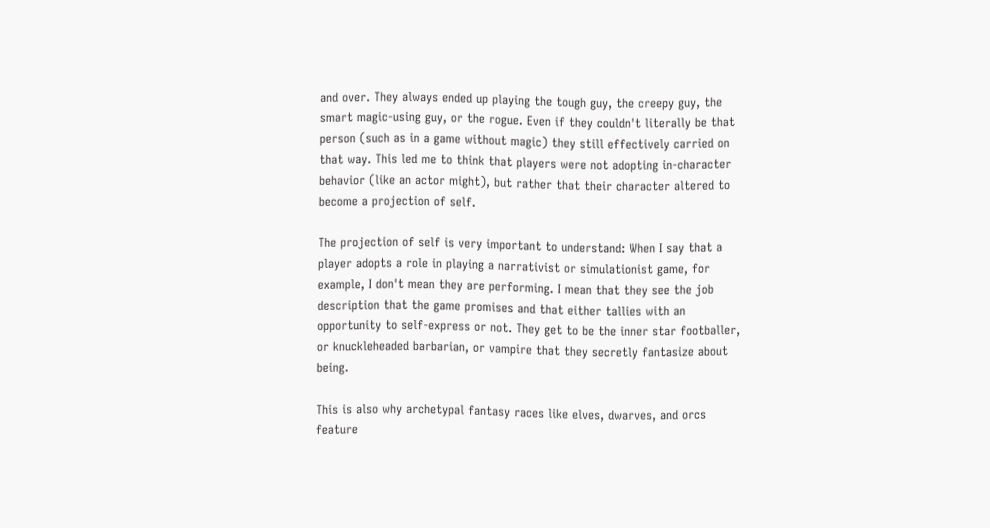and over. They always ended up playing the tough guy, the creepy guy, the smart magic-using guy, or the rogue. Even if they couldn't literally be that person (such as in a game without magic) they still effectively carried on that way. This led me to think that players were not adopting in-character behavior (like an actor might), but rather that their character altered to become a projection of self.

The projection of self is very important to understand: When I say that a player adopts a role in playing a narrativist or simulationist game, for example, I don't mean they are performing. I mean that they see the job description that the game promises and that either tallies with an opportunity to self-express or not. They get to be the inner star footballer, or knuckleheaded barbarian, or vampire that they secretly fantasize about being.

This is also why archetypal fantasy races like elves, dwarves, and orcs feature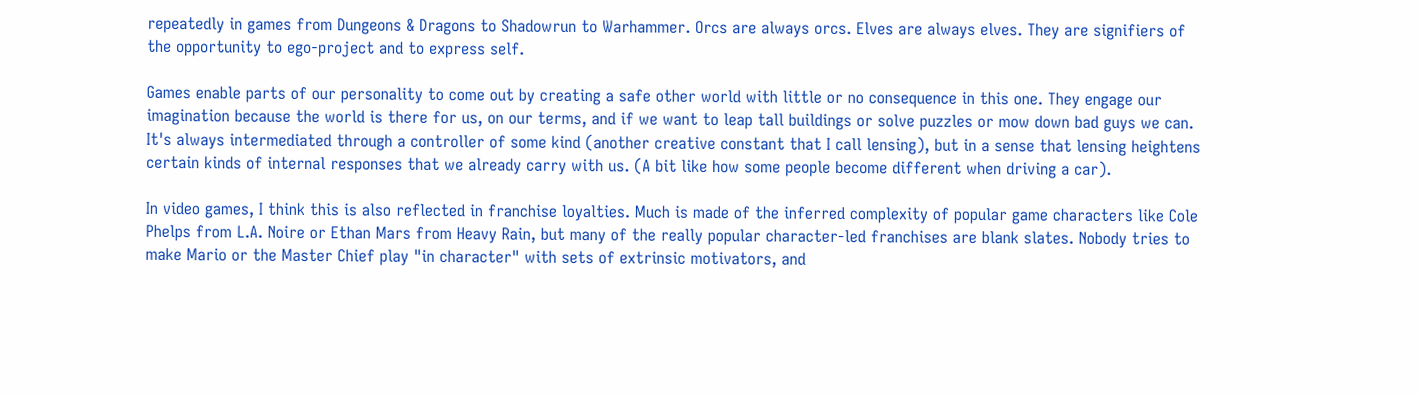repeatedly in games from Dungeons & Dragons to Shadowrun to Warhammer. Orcs are always orcs. Elves are always elves. They are signifiers of the opportunity to ego-project and to express self.

Games enable parts of our personality to come out by creating a safe other world with little or no consequence in this one. They engage our imagination because the world is there for us, on our terms, and if we want to leap tall buildings or solve puzzles or mow down bad guys we can. It's always intermediated through a controller of some kind (another creative constant that I call lensing), but in a sense that lensing heightens certain kinds of internal responses that we already carry with us. (A bit like how some people become different when driving a car).

In video games, I think this is also reflected in franchise loyalties. Much is made of the inferred complexity of popular game characters like Cole Phelps from L.A. Noire or Ethan Mars from Heavy Rain, but many of the really popular character-led franchises are blank slates. Nobody tries to make Mario or the Master Chief play "in character" with sets of extrinsic motivators, and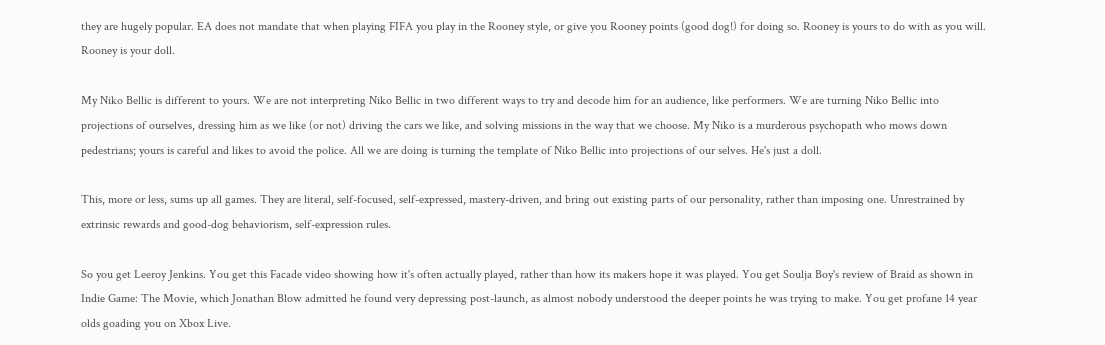they are hugely popular. EA does not mandate that when playing FIFA you play in the Rooney style, or give you Rooney points (good dog!) for doing so. Rooney is yours to do with as you will. Rooney is your doll.

My Niko Bellic is different to yours. We are not interpreting Niko Bellic in two different ways to try and decode him for an audience, like performers. We are turning Niko Bellic into projections of ourselves, dressing him as we like (or not) driving the cars we like, and solving missions in the way that we choose. My Niko is a murderous psychopath who mows down pedestrians; yours is careful and likes to avoid the police. All we are doing is turning the template of Niko Bellic into projections of our selves. He's just a doll.

This, more or less, sums up all games. They are literal, self-focused, self-expressed, mastery-driven, and bring out existing parts of our personality, rather than imposing one. Unrestrained by extrinsic rewards and good-dog behaviorism, self-expression rules.

So you get Leeroy Jenkins. You get this Facade video showing how it's often actually played, rather than how its makers hope it was played. You get Soulja Boy's review of Braid as shown in Indie Game: The Movie, which Jonathan Blow admitted he found very depressing post-launch, as almost nobody understood the deeper points he was trying to make. You get profane 14 year olds goading you on Xbox Live.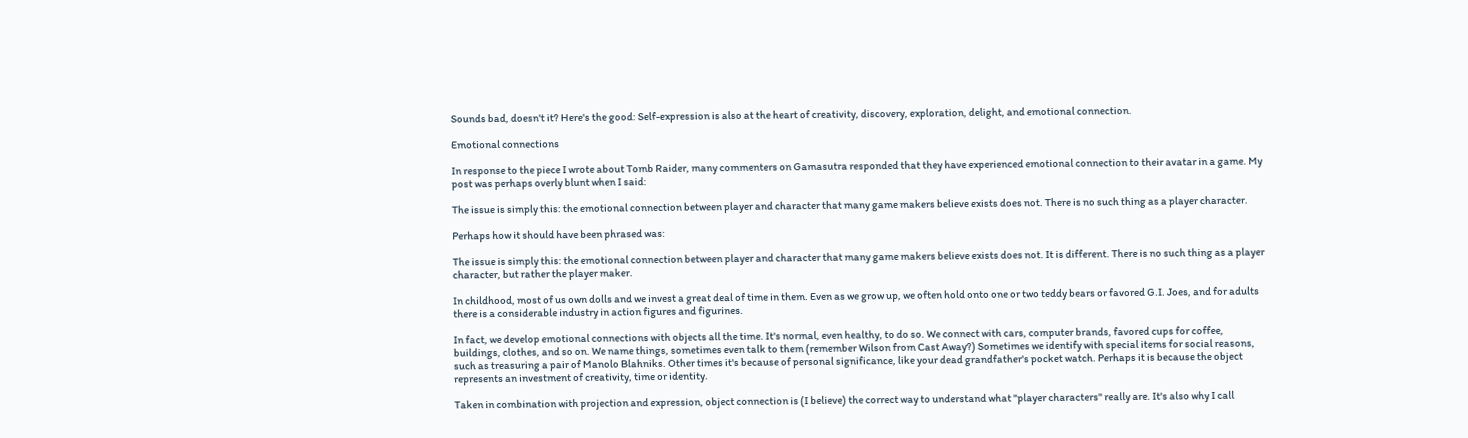Sounds bad, doesn't it? Here's the good: Self-expression is also at the heart of creativity, discovery, exploration, delight, and emotional connection.

Emotional connections

In response to the piece I wrote about Tomb Raider, many commenters on Gamasutra responded that they have experienced emotional connection to their avatar in a game. My post was perhaps overly blunt when I said:

The issue is simply this: the emotional connection between player and character that many game makers believe exists does not. There is no such thing as a player character.

Perhaps how it should have been phrased was:

The issue is simply this: the emotional connection between player and character that many game makers believe exists does not. It is different. There is no such thing as a player character, but rather the player maker.

In childhood, most of us own dolls and we invest a great deal of time in them. Even as we grow up, we often hold onto one or two teddy bears or favored G.I. Joes, and for adults there is a considerable industry in action figures and figurines.

In fact, we develop emotional connections with objects all the time. It's normal, even healthy, to do so. We connect with cars, computer brands, favored cups for coffee, buildings, clothes, and so on. We name things, sometimes even talk to them (remember Wilson from Cast Away?) Sometimes we identify with special items for social reasons, such as treasuring a pair of Manolo Blahniks. Other times it's because of personal significance, like your dead grandfather's pocket watch. Perhaps it is because the object represents an investment of creativity, time or identity.

Taken in combination with projection and expression, object connection is (I believe) the correct way to understand what "player characters" really are. It's also why I call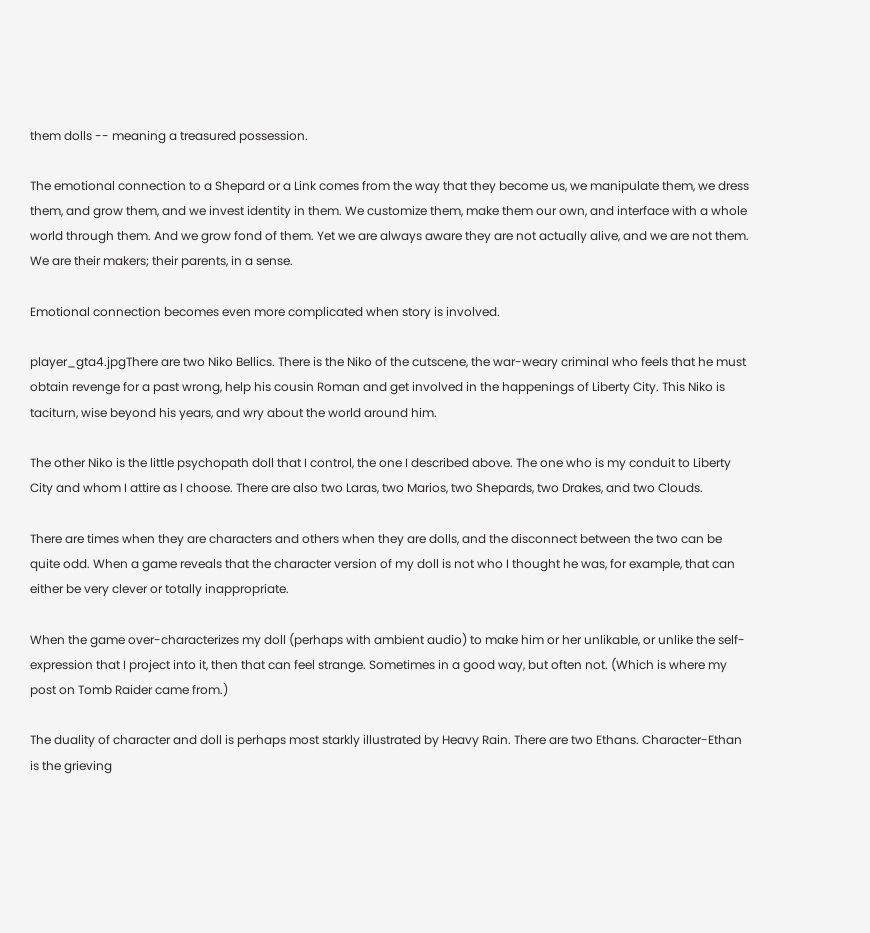them dolls -- meaning a treasured possession.

The emotional connection to a Shepard or a Link comes from the way that they become us, we manipulate them, we dress them, and grow them, and we invest identity in them. We customize them, make them our own, and interface with a whole world through them. And we grow fond of them. Yet we are always aware they are not actually alive, and we are not them. We are their makers; their parents, in a sense.

Emotional connection becomes even more complicated when story is involved.

player_gta4.jpgThere are two Niko Bellics. There is the Niko of the cutscene, the war-weary criminal who feels that he must obtain revenge for a past wrong, help his cousin Roman and get involved in the happenings of Liberty City. This Niko is taciturn, wise beyond his years, and wry about the world around him.

The other Niko is the little psychopath doll that I control, the one I described above. The one who is my conduit to Liberty City and whom I attire as I choose. There are also two Laras, two Marios, two Shepards, two Drakes, and two Clouds.

There are times when they are characters and others when they are dolls, and the disconnect between the two can be quite odd. When a game reveals that the character version of my doll is not who I thought he was, for example, that can either be very clever or totally inappropriate.

When the game over-characterizes my doll (perhaps with ambient audio) to make him or her unlikable, or unlike the self-expression that I project into it, then that can feel strange. Sometimes in a good way, but often not. (Which is where my post on Tomb Raider came from.)

The duality of character and doll is perhaps most starkly illustrated by Heavy Rain. There are two Ethans. Character-Ethan is the grieving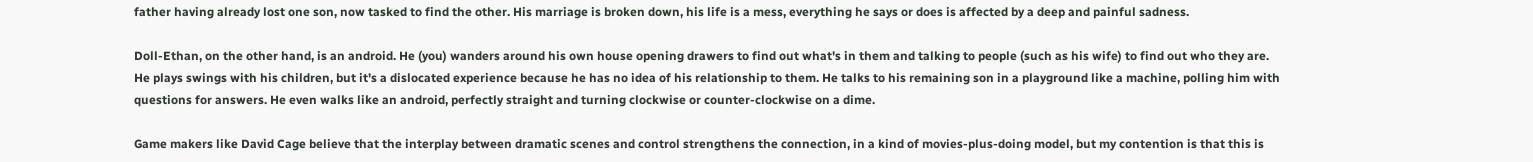father having already lost one son, now tasked to find the other. His marriage is broken down, his life is a mess, everything he says or does is affected by a deep and painful sadness.

Doll-Ethan, on the other hand, is an android. He (you) wanders around his own house opening drawers to find out what's in them and talking to people (such as his wife) to find out who they are. He plays swings with his children, but it's a dislocated experience because he has no idea of his relationship to them. He talks to his remaining son in a playground like a machine, polling him with questions for answers. He even walks like an android, perfectly straight and turning clockwise or counter-clockwise on a dime.

Game makers like David Cage believe that the interplay between dramatic scenes and control strengthens the connection, in a kind of movies-plus-doing model, but my contention is that this is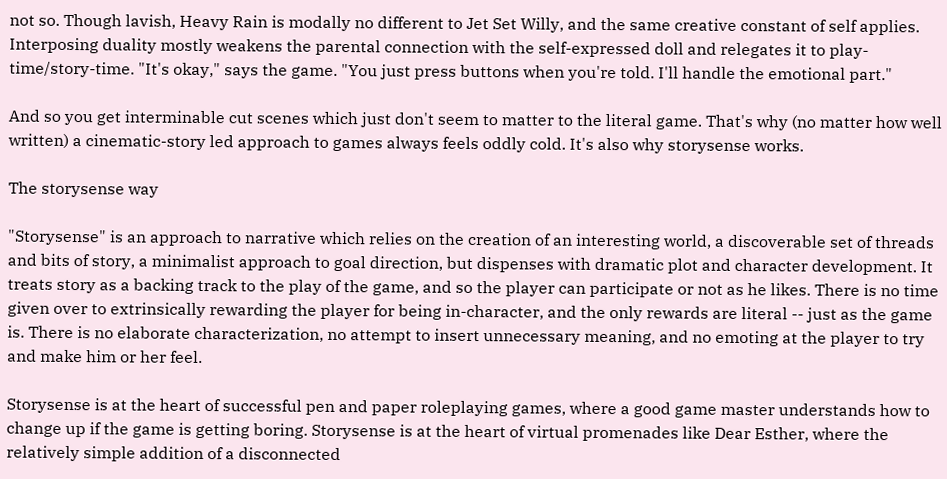not so. Though lavish, Heavy Rain is modally no different to Jet Set Willy, and the same creative constant of self applies. Interposing duality mostly weakens the parental connection with the self-expressed doll and relegates it to play-time/story-time. "It's okay," says the game. "You just press buttons when you're told. I'll handle the emotional part."

And so you get interminable cut scenes which just don't seem to matter to the literal game. That's why (no matter how well written) a cinematic-story led approach to games always feels oddly cold. It's also why storysense works.

The storysense way

"Storysense" is an approach to narrative which relies on the creation of an interesting world, a discoverable set of threads and bits of story, a minimalist approach to goal direction, but dispenses with dramatic plot and character development. It treats story as a backing track to the play of the game, and so the player can participate or not as he likes. There is no time given over to extrinsically rewarding the player for being in-character, and the only rewards are literal -- just as the game is. There is no elaborate characterization, no attempt to insert unnecessary meaning, and no emoting at the player to try and make him or her feel.

Storysense is at the heart of successful pen and paper roleplaying games, where a good game master understands how to change up if the game is getting boring. Storysense is at the heart of virtual promenades like Dear Esther, where the relatively simple addition of a disconnected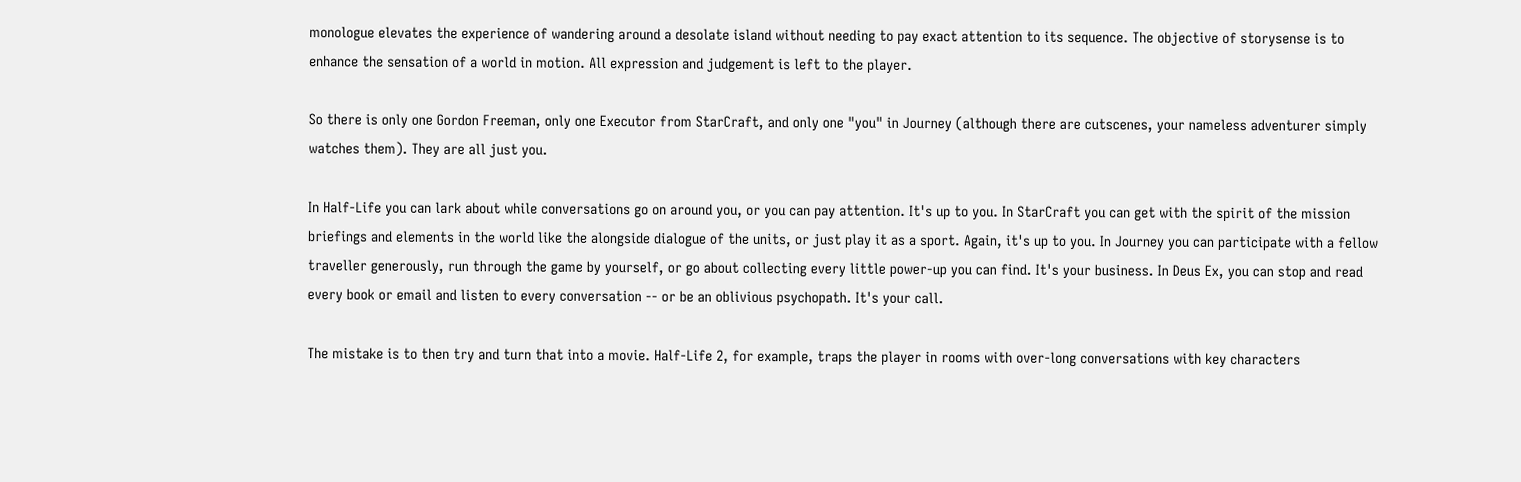monologue elevates the experience of wandering around a desolate island without needing to pay exact attention to its sequence. The objective of storysense is to enhance the sensation of a world in motion. All expression and judgement is left to the player.

So there is only one Gordon Freeman, only one Executor from StarCraft, and only one "you" in Journey (although there are cutscenes, your nameless adventurer simply watches them). They are all just you.

In Half-Life you can lark about while conversations go on around you, or you can pay attention. It's up to you. In StarCraft you can get with the spirit of the mission briefings and elements in the world like the alongside dialogue of the units, or just play it as a sport. Again, it's up to you. In Journey you can participate with a fellow traveller generously, run through the game by yourself, or go about collecting every little power-up you can find. It's your business. In Deus Ex, you can stop and read every book or email and listen to every conversation -- or be an oblivious psychopath. It's your call.

The mistake is to then try and turn that into a movie. Half-Life 2, for example, traps the player in rooms with over-long conversations with key characters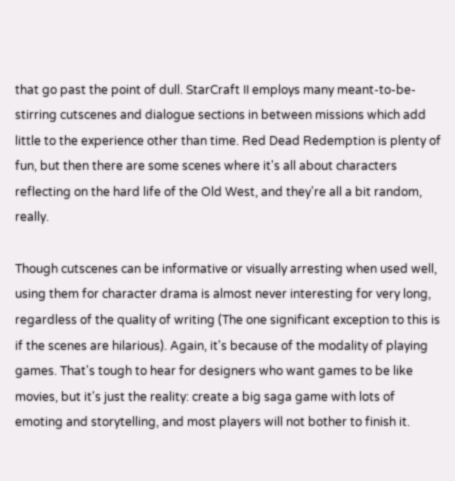that go past the point of dull. StarCraft II employs many meant-to-be-stirring cutscenes and dialogue sections in between missions which add little to the experience other than time. Red Dead Redemption is plenty of fun, but then there are some scenes where it's all about characters reflecting on the hard life of the Old West, and they're all a bit random, really.

Though cutscenes can be informative or visually arresting when used well, using them for character drama is almost never interesting for very long, regardless of the quality of writing (The one significant exception to this is if the scenes are hilarious). Again, it's because of the modality of playing games. That's tough to hear for designers who want games to be like movies, but it's just the reality: create a big saga game with lots of emoting and storytelling, and most players will not bother to finish it.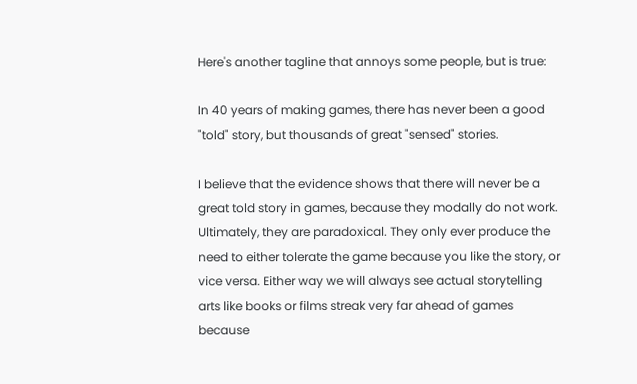Here's another tagline that annoys some people, but is true:

In 40 years of making games, there has never been a good "told" story, but thousands of great "sensed" stories.

I believe that the evidence shows that there will never be a great told story in games, because they modally do not work. Ultimately, they are paradoxical. They only ever produce the need to either tolerate the game because you like the story, or vice versa. Either way we will always see actual storytelling arts like books or films streak very far ahead of games because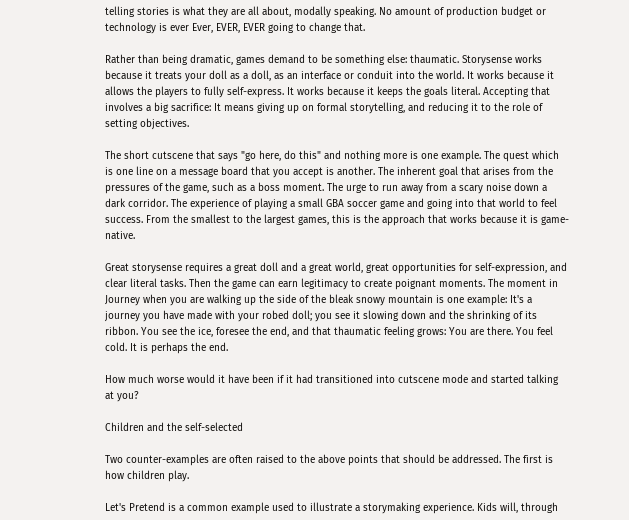telling stories is what they are all about, modally speaking. No amount of production budget or technology is ever Ever, EVER, EVER going to change that.

Rather than being dramatic, games demand to be something else: thaumatic. Storysense works because it treats your doll as a doll, as an interface or conduit into the world. It works because it allows the players to fully self-express. It works because it keeps the goals literal. Accepting that involves a big sacrifice: It means giving up on formal storytelling, and reducing it to the role of setting objectives.

The short cutscene that says "go here, do this" and nothing more is one example. The quest which is one line on a message board that you accept is another. The inherent goal that arises from the pressures of the game, such as a boss moment. The urge to run away from a scary noise down a dark corridor. The experience of playing a small GBA soccer game and going into that world to feel success. From the smallest to the largest games, this is the approach that works because it is game-native.

Great storysense requires a great doll and a great world, great opportunities for self-expression, and clear literal tasks. Then the game can earn legitimacy to create poignant moments. The moment in Journey when you are walking up the side of the bleak snowy mountain is one example: It's a journey you have made with your robed doll; you see it slowing down and the shrinking of its ribbon. You see the ice, foresee the end, and that thaumatic feeling grows: You are there. You feel cold. It is perhaps the end.

How much worse would it have been if it had transitioned into cutscene mode and started talking at you?

Children and the self-selected

Two counter-examples are often raised to the above points that should be addressed. The first is how children play.

Let's Pretend is a common example used to illustrate a storymaking experience. Kids will, through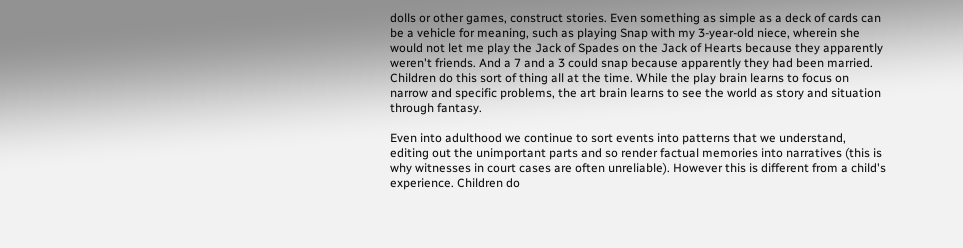dolls or other games, construct stories. Even something as simple as a deck of cards can be a vehicle for meaning, such as playing Snap with my 3-year-old niece, wherein she would not let me play the Jack of Spades on the Jack of Hearts because they apparently weren't friends. And a 7 and a 3 could snap because apparently they had been married. Children do this sort of thing all at the time. While the play brain learns to focus on narrow and specific problems, the art brain learns to see the world as story and situation through fantasy.

Even into adulthood we continue to sort events into patterns that we understand, editing out the unimportant parts and so render factual memories into narratives (this is why witnesses in court cases are often unreliable). However this is different from a child's experience. Children do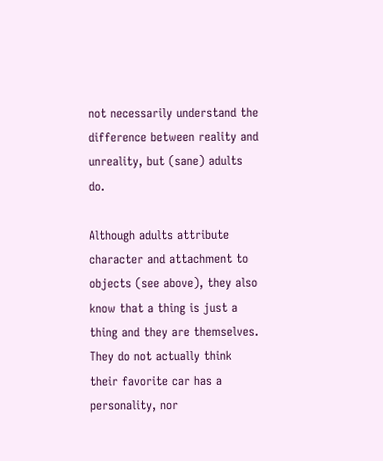not necessarily understand the difference between reality and unreality, but (sane) adults do.

Although adults attribute character and attachment to objects (see above), they also know that a thing is just a thing and they are themselves. They do not actually think their favorite car has a personality, nor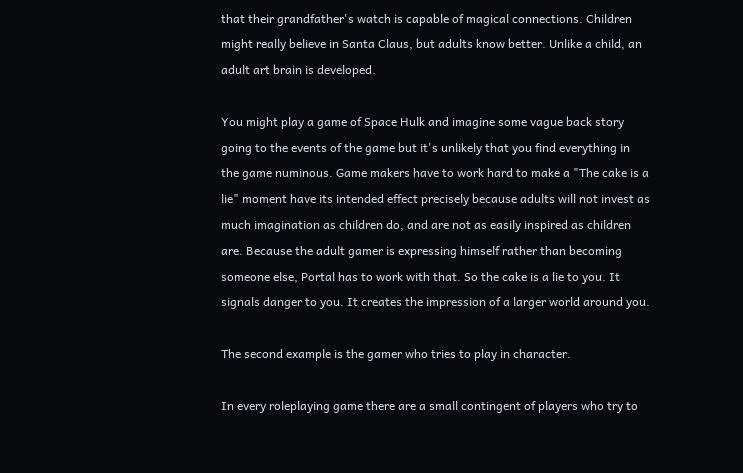that their grandfather's watch is capable of magical connections. Children might really believe in Santa Claus, but adults know better. Unlike a child, an adult art brain is developed.

You might play a game of Space Hulk and imagine some vague back story going to the events of the game but it's unlikely that you find everything in the game numinous. Game makers have to work hard to make a "The cake is a lie" moment have its intended effect precisely because adults will not invest as much imagination as children do, and are not as easily inspired as children are. Because the adult gamer is expressing himself rather than becoming someone else, Portal has to work with that. So the cake is a lie to you. It signals danger to you. It creates the impression of a larger world around you.

The second example is the gamer who tries to play in character.

In every roleplaying game there are a small contingent of players who try to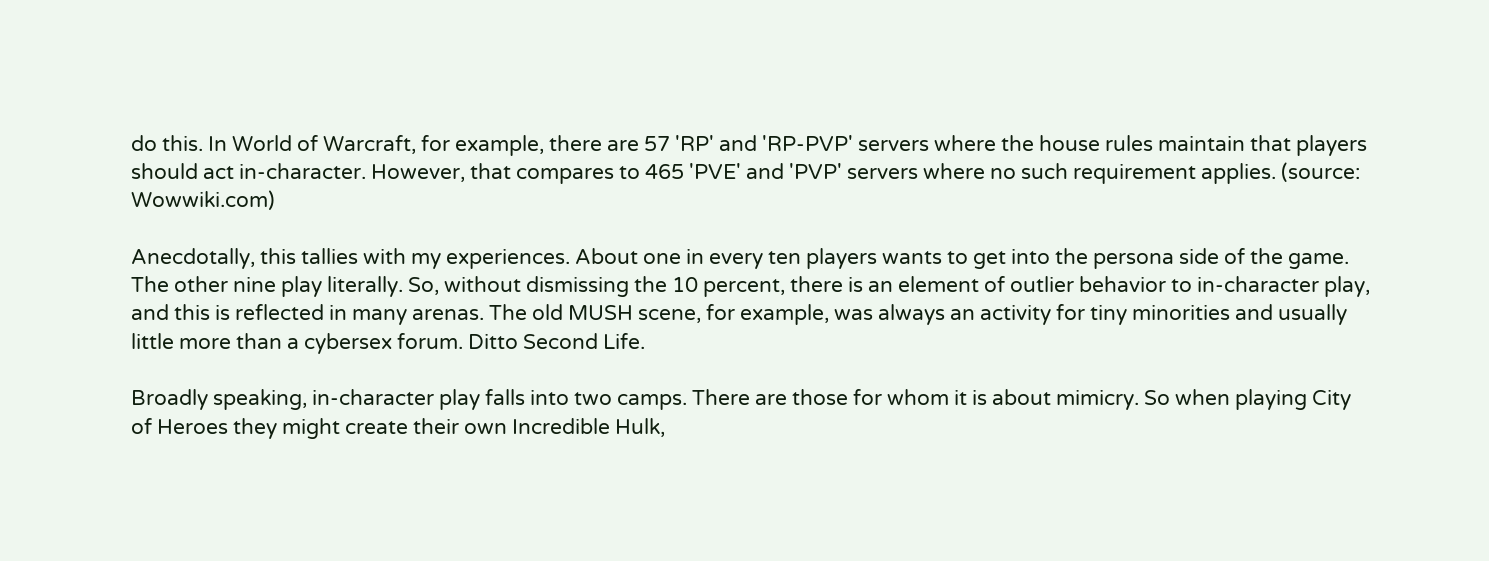do this. In World of Warcraft, for example, there are 57 'RP' and 'RP-PVP' servers where the house rules maintain that players should act in-character. However, that compares to 465 'PVE' and 'PVP' servers where no such requirement applies. (source: Wowwiki.com)

Anecdotally, this tallies with my experiences. About one in every ten players wants to get into the persona side of the game. The other nine play literally. So, without dismissing the 10 percent, there is an element of outlier behavior to in-character play, and this is reflected in many arenas. The old MUSH scene, for example, was always an activity for tiny minorities and usually little more than a cybersex forum. Ditto Second Life.

Broadly speaking, in-character play falls into two camps. There are those for whom it is about mimicry. So when playing City of Heroes they might create their own Incredible Hulk,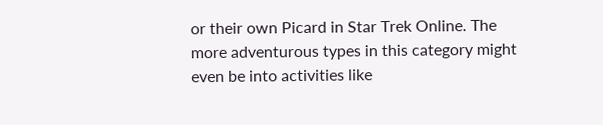or their own Picard in Star Trek Online. The more adventurous types in this category might even be into activities like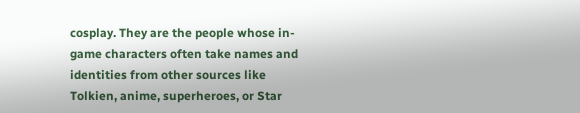cosplay. They are the people whose in-game characters often take names and identities from other sources like Tolkien, anime, superheroes, or Star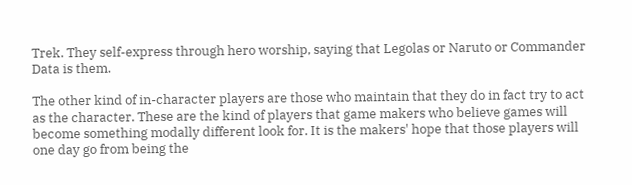Trek. They self-express through hero worship, saying that Legolas or Naruto or Commander Data is them.

The other kind of in-character players are those who maintain that they do in fact try to act as the character. These are the kind of players that game makers who believe games will become something modally different look for. It is the makers' hope that those players will one day go from being the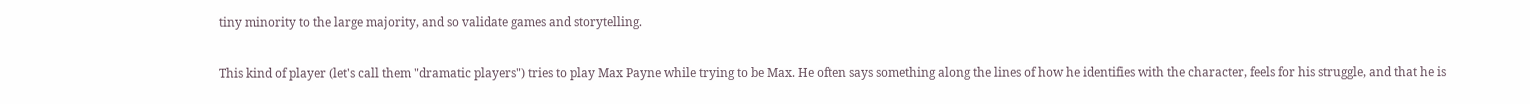tiny minority to the large majority, and so validate games and storytelling.

This kind of player (let's call them "dramatic players") tries to play Max Payne while trying to be Max. He often says something along the lines of how he identifies with the character, feels for his struggle, and that he is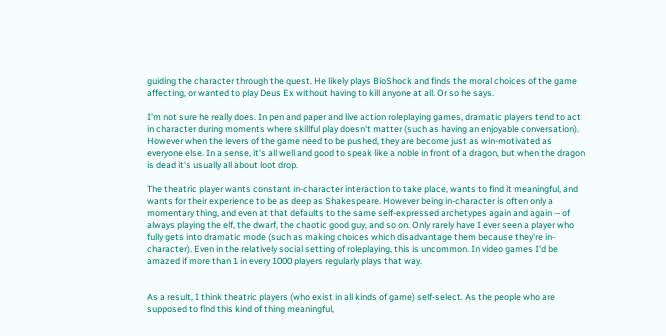guiding the character through the quest. He likely plays BioShock and finds the moral choices of the game affecting, or wanted to play Deus Ex without having to kill anyone at all. Or so he says.

I'm not sure he really does. In pen and paper and live action roleplaying games, dramatic players tend to act in character during moments where skillful play doesn't matter (such as having an enjoyable conversation). However when the levers of the game need to be pushed, they are become just as win-motivated as everyone else. In a sense, it's all well and good to speak like a noble in front of a dragon, but when the dragon is dead it's usually all about loot drop.

The theatric player wants constant in-character interaction to take place, wants to find it meaningful, and wants for their experience to be as deep as Shakespeare. However being in-character is often only a momentary thing, and even at that defaults to the same self-expressed archetypes again and again -- of always playing the elf, the dwarf, the chaotic good guy, and so on. Only rarely have I ever seen a player who fully gets into dramatic mode (such as making choices which disadvantage them because they're in-character). Even in the relatively social setting of roleplaying, this is uncommon. In video games I'd be amazed if more than 1 in every 1000 players regularly plays that way.


As a result, I think theatric players (who exist in all kinds of game) self-select. As the people who are supposed to find this kind of thing meaningful,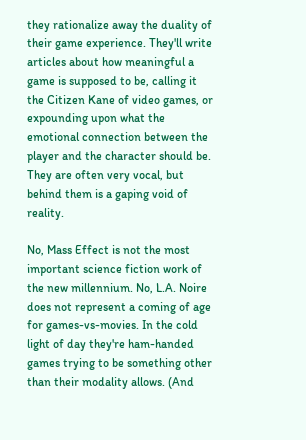they rationalize away the duality of their game experience. They'll write articles about how meaningful a game is supposed to be, calling it the Citizen Kane of video games, or expounding upon what the emotional connection between the player and the character should be. They are often very vocal, but behind them is a gaping void of reality.

No, Mass Effect is not the most important science fiction work of the new millennium. No, L.A. Noire does not represent a coming of age for games-vs-movies. In the cold light of day they're ham-handed games trying to be something other than their modality allows. (And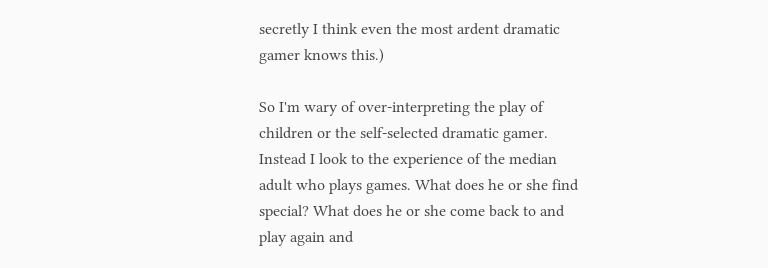secretly I think even the most ardent dramatic gamer knows this.)

So I'm wary of over-interpreting the play of children or the self-selected dramatic gamer. Instead I look to the experience of the median adult who plays games. What does he or she find special? What does he or she come back to and play again and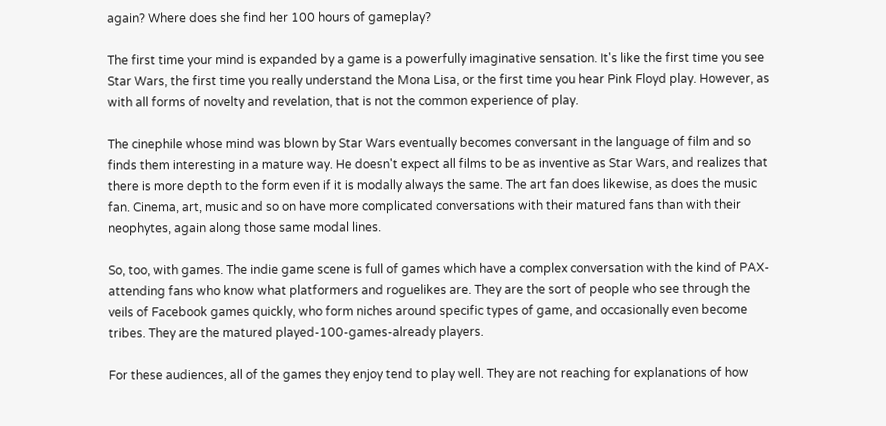again? Where does she find her 100 hours of gameplay?

The first time your mind is expanded by a game is a powerfully imaginative sensation. It's like the first time you see Star Wars, the first time you really understand the Mona Lisa, or the first time you hear Pink Floyd play. However, as with all forms of novelty and revelation, that is not the common experience of play.

The cinephile whose mind was blown by Star Wars eventually becomes conversant in the language of film and so finds them interesting in a mature way. He doesn't expect all films to be as inventive as Star Wars, and realizes that there is more depth to the form even if it is modally always the same. The art fan does likewise, as does the music fan. Cinema, art, music and so on have more complicated conversations with their matured fans than with their neophytes, again along those same modal lines.

So, too, with games. The indie game scene is full of games which have a complex conversation with the kind of PAX-attending fans who know what platformers and roguelikes are. They are the sort of people who see through the veils of Facebook games quickly, who form niches around specific types of game, and occasionally even become tribes. They are the matured played-100-games-already players.

For these audiences, all of the games they enjoy tend to play well. They are not reaching for explanations of how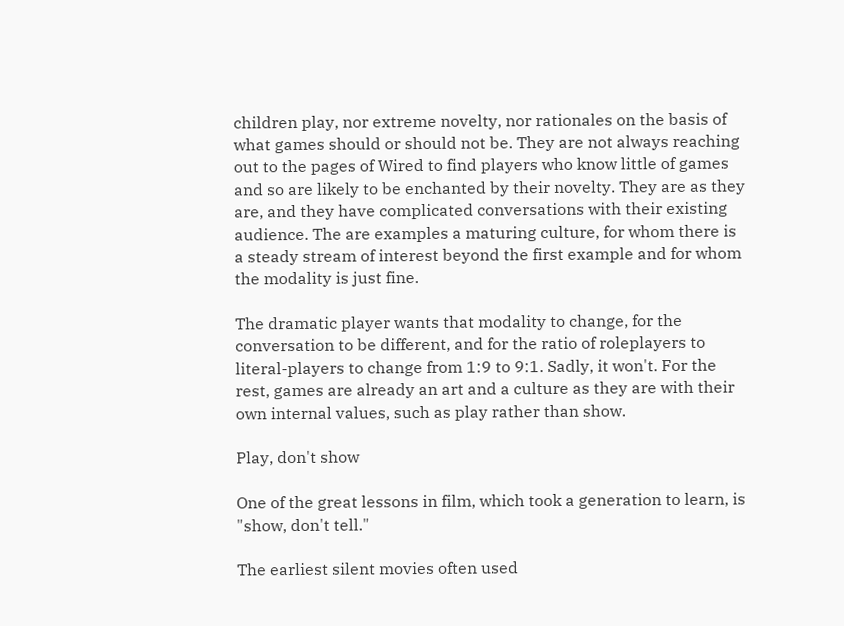children play, nor extreme novelty, nor rationales on the basis of what games should or should not be. They are not always reaching out to the pages of Wired to find players who know little of games and so are likely to be enchanted by their novelty. They are as they are, and they have complicated conversations with their existing audience. The are examples a maturing culture, for whom there is a steady stream of interest beyond the first example and for whom the modality is just fine.

The dramatic player wants that modality to change, for the conversation to be different, and for the ratio of roleplayers to literal-players to change from 1:9 to 9:1. Sadly, it won't. For the rest, games are already an art and a culture as they are with their own internal values, such as play rather than show.

Play, don't show

One of the great lessons in film, which took a generation to learn, is "show, don't tell."

The earliest silent movies often used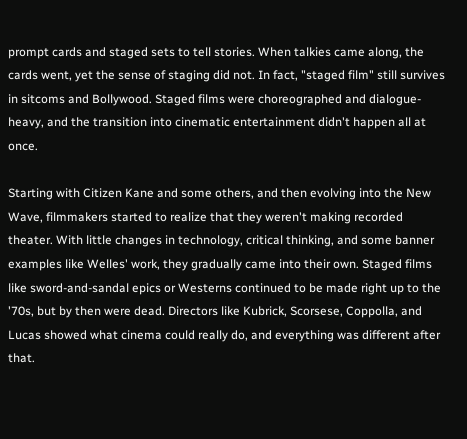prompt cards and staged sets to tell stories. When talkies came along, the cards went, yet the sense of staging did not. In fact, "staged film" still survives in sitcoms and Bollywood. Staged films were choreographed and dialogue-heavy, and the transition into cinematic entertainment didn't happen all at once.

Starting with Citizen Kane and some others, and then evolving into the New Wave, filmmakers started to realize that they weren't making recorded theater. With little changes in technology, critical thinking, and some banner examples like Welles' work, they gradually came into their own. Staged films like sword-and-sandal epics or Westerns continued to be made right up to the '70s, but by then were dead. Directors like Kubrick, Scorsese, Coppolla, and Lucas showed what cinema could really do, and everything was different after that.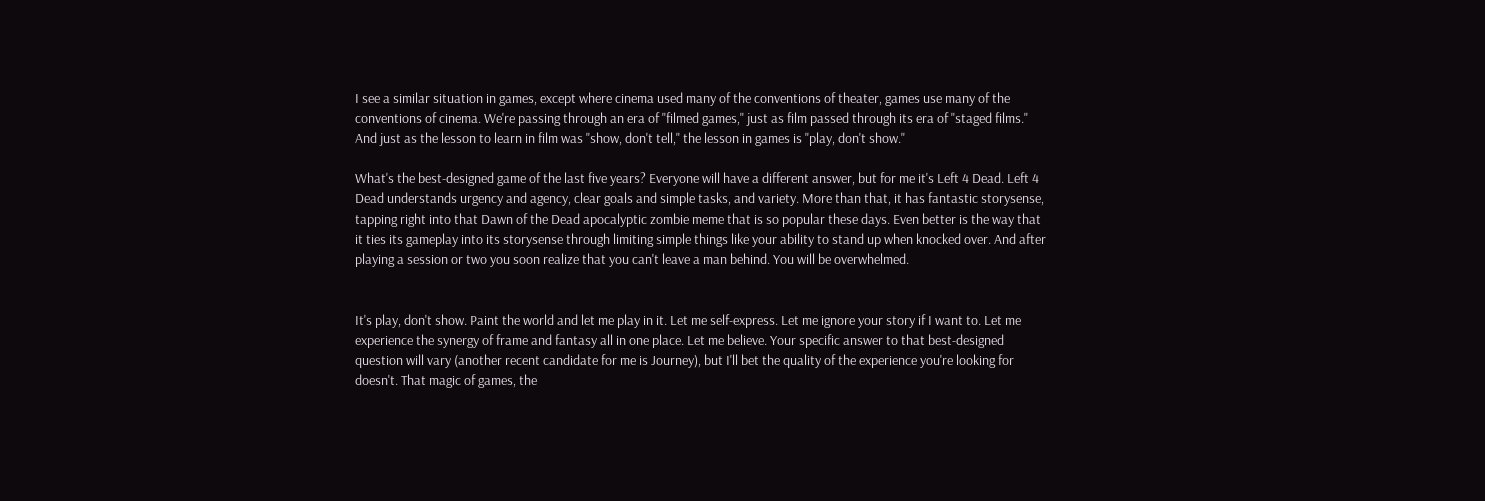I see a similar situation in games, except where cinema used many of the conventions of theater, games use many of the conventions of cinema. We're passing through an era of "filmed games," just as film passed through its era of "staged films." And just as the lesson to learn in film was "show, don't tell," the lesson in games is "play, don't show."

What's the best-designed game of the last five years? Everyone will have a different answer, but for me it's Left 4 Dead. Left 4 Dead understands urgency and agency, clear goals and simple tasks, and variety. More than that, it has fantastic storysense, tapping right into that Dawn of the Dead apocalyptic zombie meme that is so popular these days. Even better is the way that it ties its gameplay into its storysense through limiting simple things like your ability to stand up when knocked over. And after playing a session or two you soon realize that you can't leave a man behind. You will be overwhelmed.


It's play, don't show. Paint the world and let me play in it. Let me self-express. Let me ignore your story if I want to. Let me experience the synergy of frame and fantasy all in one place. Let me believe. Your specific answer to that best-designed question will vary (another recent candidate for me is Journey), but I'll bet the quality of the experience you're looking for doesn't. That magic of games, the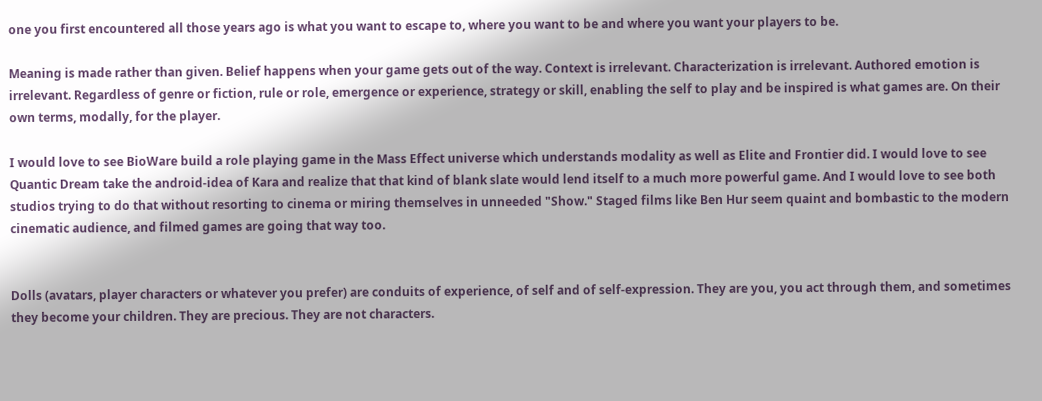one you first encountered all those years ago is what you want to escape to, where you want to be and where you want your players to be.

Meaning is made rather than given. Belief happens when your game gets out of the way. Context is irrelevant. Characterization is irrelevant. Authored emotion is irrelevant. Regardless of genre or fiction, rule or role, emergence or experience, strategy or skill, enabling the self to play and be inspired is what games are. On their own terms, modally, for the player.

I would love to see BioWare build a role playing game in the Mass Effect universe which understands modality as well as Elite and Frontier did. I would love to see Quantic Dream take the android-idea of Kara and realize that that kind of blank slate would lend itself to a much more powerful game. And I would love to see both studios trying to do that without resorting to cinema or miring themselves in unneeded "Show." Staged films like Ben Hur seem quaint and bombastic to the modern cinematic audience, and filmed games are going that way too.


Dolls (avatars, player characters or whatever you prefer) are conduits of experience, of self and of self-expression. They are you, you act through them, and sometimes they become your children. They are precious. They are not characters.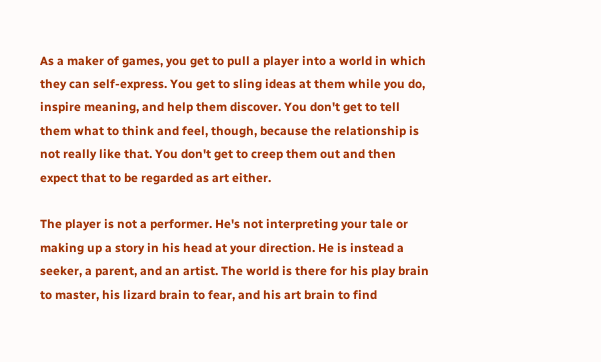As a maker of games, you get to pull a player into a world in which they can self-express. You get to sling ideas at them while you do, inspire meaning, and help them discover. You don't get to tell them what to think and feel, though, because the relationship is not really like that. You don't get to creep them out and then expect that to be regarded as art either.

The player is not a performer. He's not interpreting your tale or making up a story in his head at your direction. He is instead a seeker, a parent, and an artist. The world is there for his play brain to master, his lizard brain to fear, and his art brain to find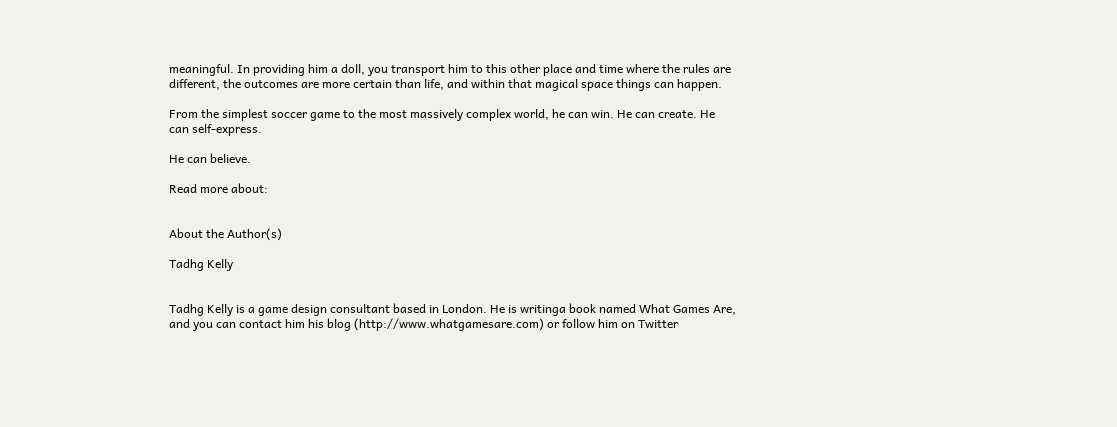meaningful. In providing him a doll, you transport him to this other place and time where the rules are different, the outcomes are more certain than life, and within that magical space things can happen.

From the simplest soccer game to the most massively complex world, he can win. He can create. He can self-express.

He can believe.

Read more about:


About the Author(s)

Tadhg Kelly


Tadhg Kelly is a game design consultant based in London. He is writinga book named What Games Are, and you can contact him his blog (http://www.whatgamesare.com) or follow him on Twitter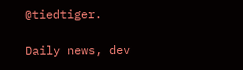@tiedtiger.

Daily news, dev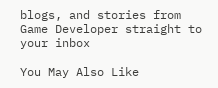blogs, and stories from Game Developer straight to your inbox

You May Also Like